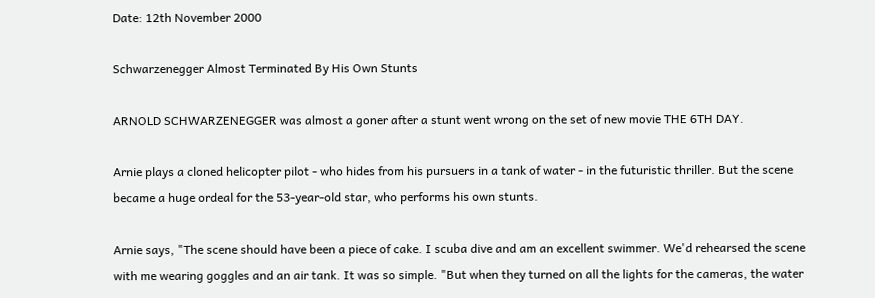Date: 12th November 2000

Schwarzenegger Almost Terminated By His Own Stunts

ARNOLD SCHWARZENEGGER was almost a goner after a stunt went wrong on the set of new movie THE 6TH DAY.

Arnie plays a cloned helicopter pilot - who hides from his pursuers in a tank of water - in the futuristic thriller. But the scene became a huge ordeal for the 53-year-old star, who performs his own stunts.

Arnie says, "The scene should have been a piece of cake. I scuba dive and am an excellent swimmer. We'd rehearsed the scene with me wearing goggles and an air tank. It was so simple. "But when they turned on all the lights for the cameras, the water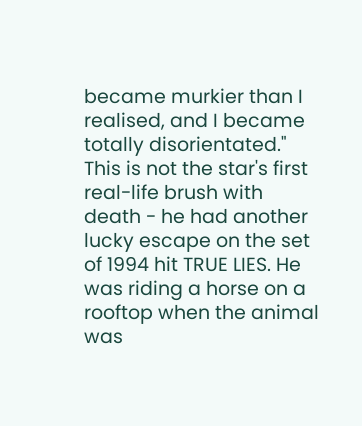became murkier than I realised, and I became totally disorientated." This is not the star's first real-life brush with death - he had another lucky escape on the set of 1994 hit TRUE LIES. He was riding a horse on a rooftop when the animal was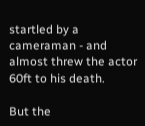startled by a cameraman - and almost threw the actor 60ft to his death.

But the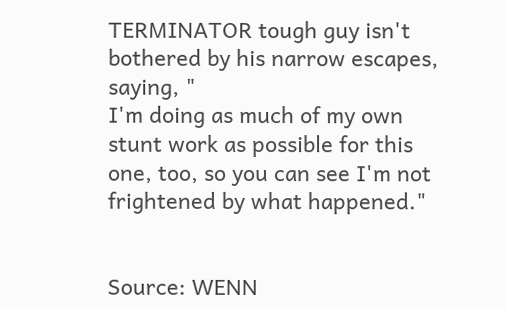TERMINATOR tough guy isn't bothered by his narrow escapes, saying, "
I'm doing as much of my own stunt work as possible for this one, too, so you can see I'm not frightened by what happened."


Source: WENN